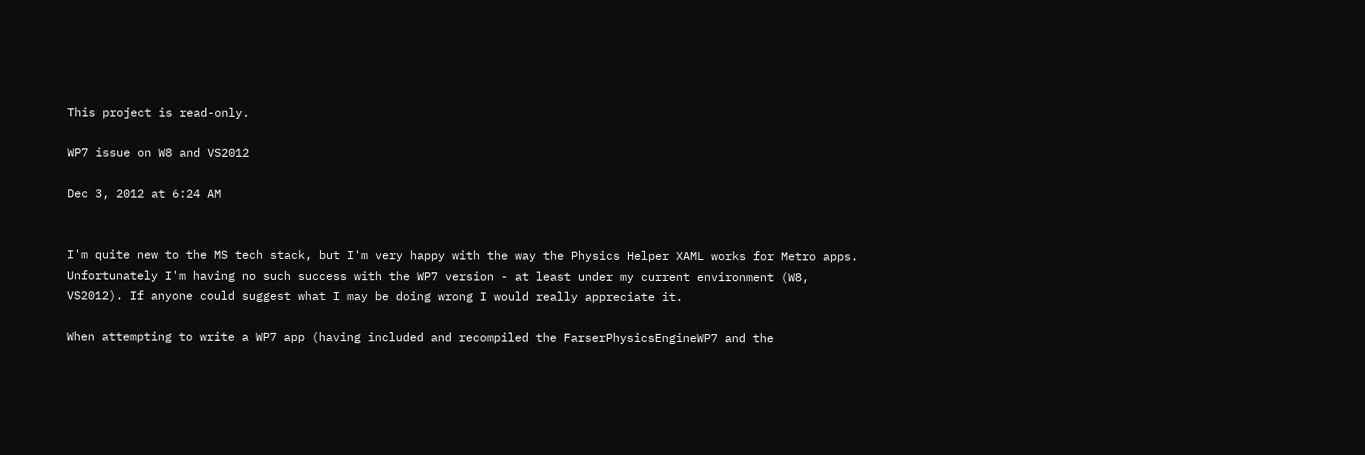This project is read-only.

WP7 issue on W8 and VS2012

Dec 3, 2012 at 6:24 AM


I'm quite new to the MS tech stack, but I'm very happy with the way the Physics Helper XAML works for Metro apps. Unfortunately I'm having no such success with the WP7 version - at least under my current environment (W8, VS2012). If anyone could suggest what I may be doing wrong I would really appreciate it.

When attempting to write a WP7 app (having included and recompiled the FarserPhysicsEngineWP7 and the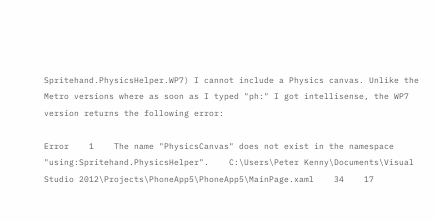Spritehand.PhysicsHelper.WP7) I cannot include a Physics canvas. Unlike the Metro versions where as soon as I typed "ph:" I got intellisense, the WP7 version returns the following error:

Error    1    The name "PhysicsCanvas" does not exist in the namespace "using:Spritehand.PhysicsHelper".    C:\Users\Peter Kenny\Documents\Visual Studio 2012\Projects\PhoneApp5\PhoneApp5\MainPage.xaml    34    17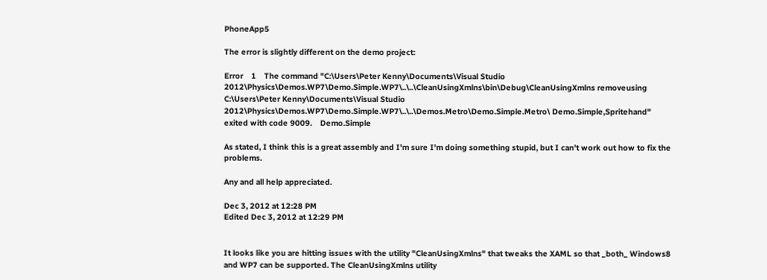PhoneApp5

The error is slightly different on the demo project:

Error    1    The command "C:\Users\Peter Kenny\Documents\Visual Studio 2012\Physics\Demos.WP7\Demo.Simple.WP7\..\..\CleanUsingXmlns\bin\Debug\CleanUsingXmlns removeusing C:\Users\Peter Kenny\Documents\Visual Studio 2012\Physics\Demos.WP7\Demo.Simple.WP7\..\..\Demos.Metro\Demo.Simple.Metro\ Demo.Simple,Spritehand" exited with code 9009.    Demo.Simple

As stated, I think this is a great assembly and I'm sure I'm doing something stupid, but I can't work out how to fix the problems.

Any and all help appreciated.

Dec 3, 2012 at 12:28 PM
Edited Dec 3, 2012 at 12:29 PM


It looks like you are hitting issues with the utility "CleanUsingXmlns" that tweaks the XAML so that _both_ Windows8 and WP7 can be supported. The CleanUsingXmlns utility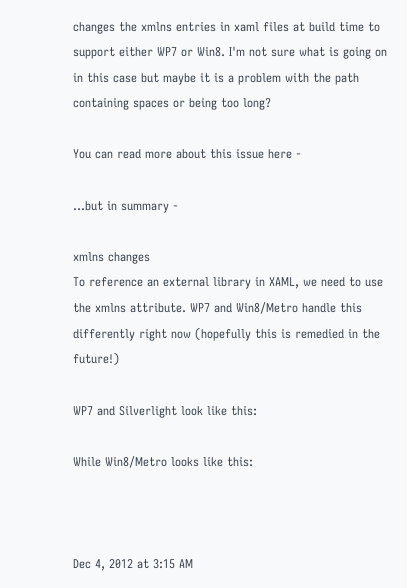changes the xmlns entries in xaml files at build time to support either WP7 or Win8. I'm not sure what is going on in this case but maybe it is a problem with the path containing spaces or being too long?

You can read more about this issue here -

...but in summary -

xmlns changes
To reference an external library in XAML, we need to use the xmlns attribute. WP7 and Win8/Metro handle this differently right now (hopefully this is remedied in the future!)

WP7 and Silverlight look like this:

While Win8/Metro looks like this:



Dec 4, 2012 at 3:15 AM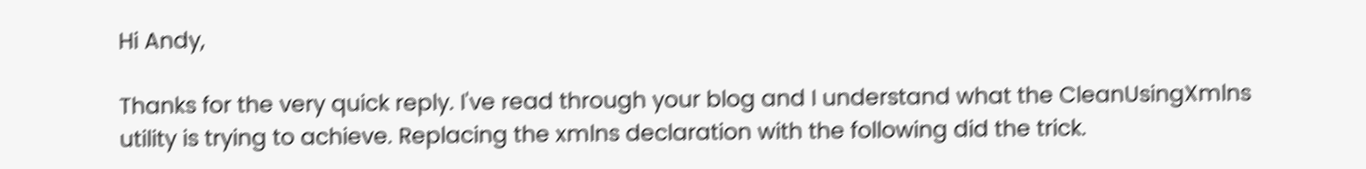Hi Andy,

Thanks for the very quick reply. I've read through your blog and I understand what the CleanUsingXmlns utility is trying to achieve. Replacing the xmlns declaration with the following did the trick.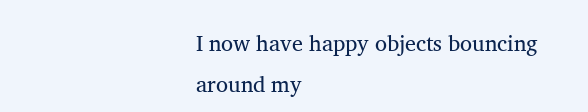I now have happy objects bouncing around my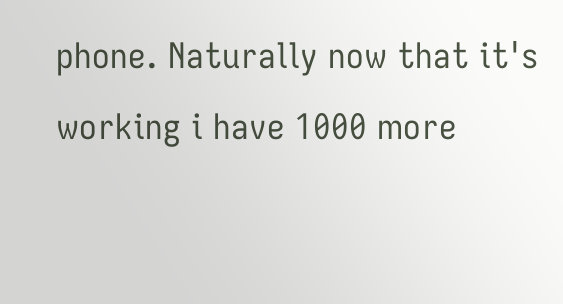phone. Naturally now that it's working i have 1000 more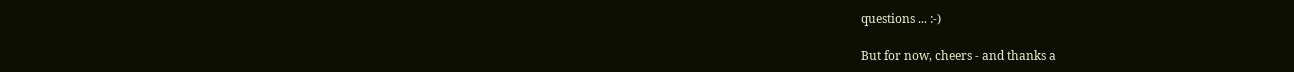questions ... :-)

But for now, cheers - and thanks a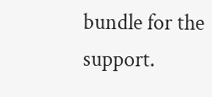bundle for the support.